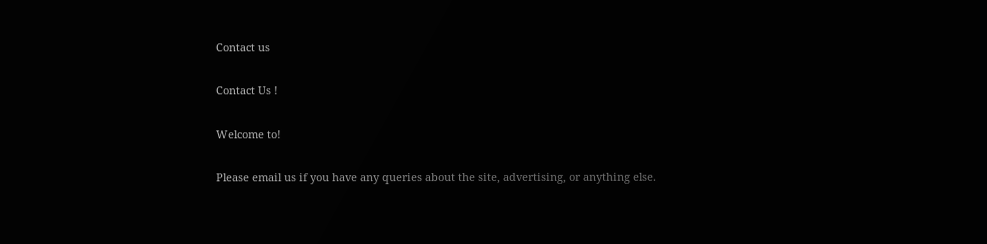Contact us

Contact Us !

Welcome to!

Please email us if you have any queries about the site, advertising, or anything else.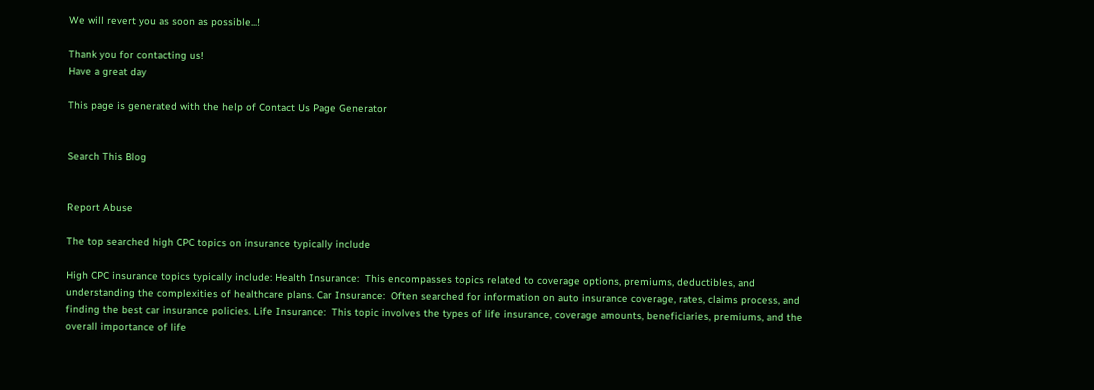We will revert you as soon as possible...!

Thank you for contacting us!
Have a great day

This page is generated with the help of Contact Us Page Generator


Search This Blog


Report Abuse

The top searched high CPC topics on insurance typically include

High CPC insurance topics typically include: Health Insurance:  This encompasses topics related to coverage options, premiums, deductibles, and understanding the complexities of healthcare plans. Car Insurance:  Often searched for information on auto insurance coverage, rates, claims process, and finding the best car insurance policies. Life Insurance:  This topic involves the types of life insurance, coverage amounts, beneficiaries, premiums, and the overall importance of life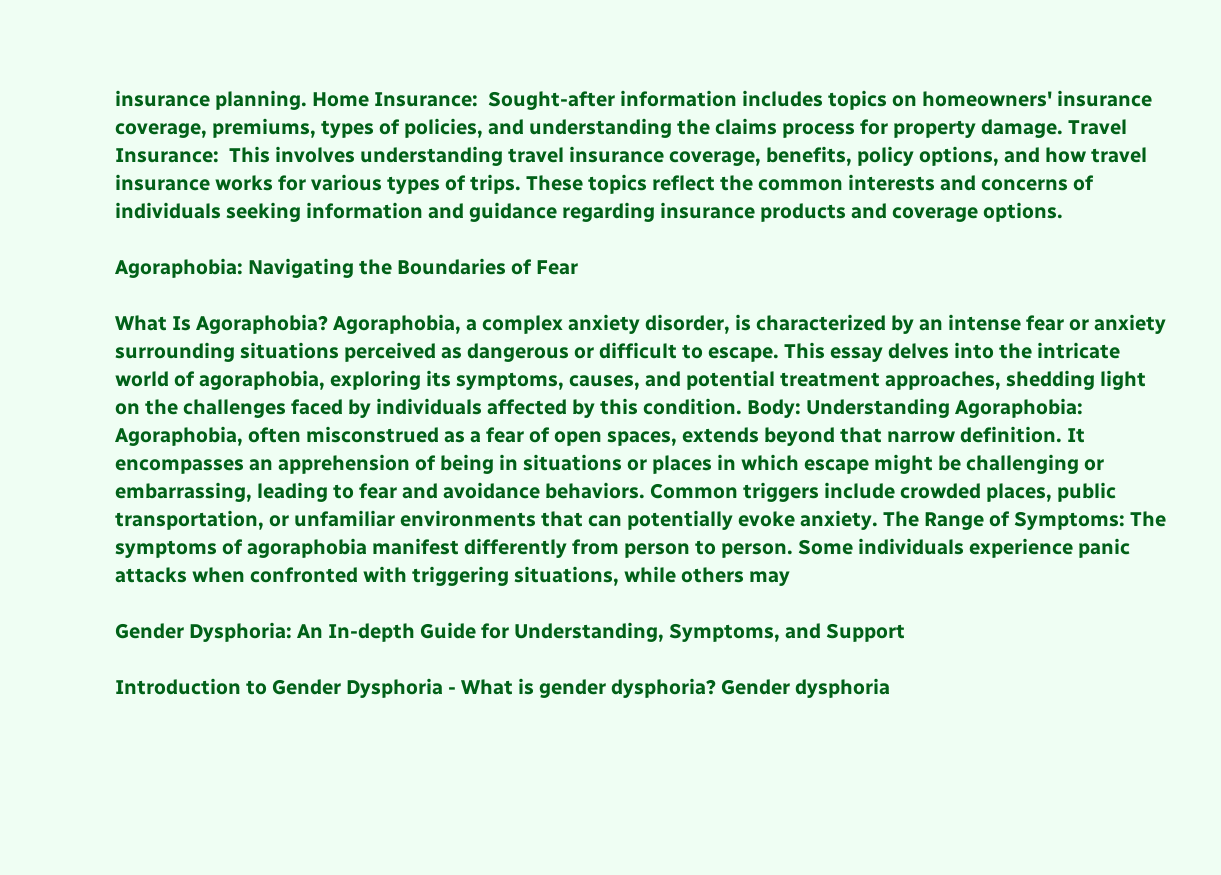insurance planning. Home Insurance:  Sought-after information includes topics on homeowners' insurance coverage, premiums, types of policies, and understanding the claims process for property damage. Travel Insurance:  This involves understanding travel insurance coverage, benefits, policy options, and how travel insurance works for various types of trips. These topics reflect the common interests and concerns of individuals seeking information and guidance regarding insurance products and coverage options.

Agoraphobia: Navigating the Boundaries of Fear

What Is Agoraphobia? Agoraphobia, a complex anxiety disorder, is characterized by an intense fear or anxiety surrounding situations perceived as dangerous or difficult to escape. This essay delves into the intricate world of agoraphobia, exploring its symptoms, causes, and potential treatment approaches, shedding light on the challenges faced by individuals affected by this condition. Body: Understanding Agoraphobia: Agoraphobia, often misconstrued as a fear of open spaces, extends beyond that narrow definition. It encompasses an apprehension of being in situations or places in which escape might be challenging or embarrassing, leading to fear and avoidance behaviors. Common triggers include crowded places, public transportation, or unfamiliar environments that can potentially evoke anxiety. The Range of Symptoms: The symptoms of agoraphobia manifest differently from person to person. Some individuals experience panic attacks when confronted with triggering situations, while others may

Gender Dysphoria: An In-depth Guide for Understanding, Symptoms, and Support

Introduction to Gender Dysphoria - What is gender dysphoria? Gender dysphoria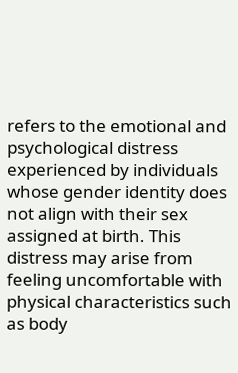refers to the emotional and psychological distress experienced by individuals whose gender identity does not align with their sex assigned at birth. This distress may arise from feeling uncomfortable with physical characteristics such as body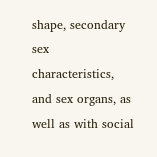shape, secondary sex characteristics, and sex organs, as well as with social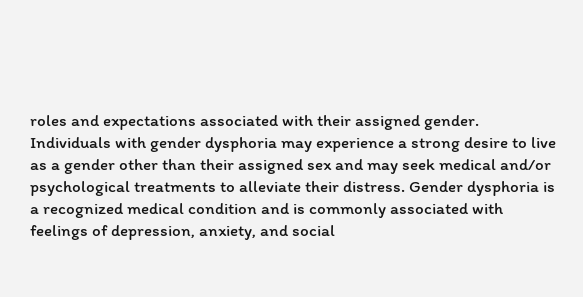roles and expectations associated with their assigned gender. Individuals with gender dysphoria may experience a strong desire to live as a gender other than their assigned sex and may seek medical and/or psychological treatments to alleviate their distress. Gender dysphoria is a recognized medical condition and is commonly associated with feelings of depression, anxiety, and social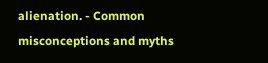alienation. - Common misconceptions and myths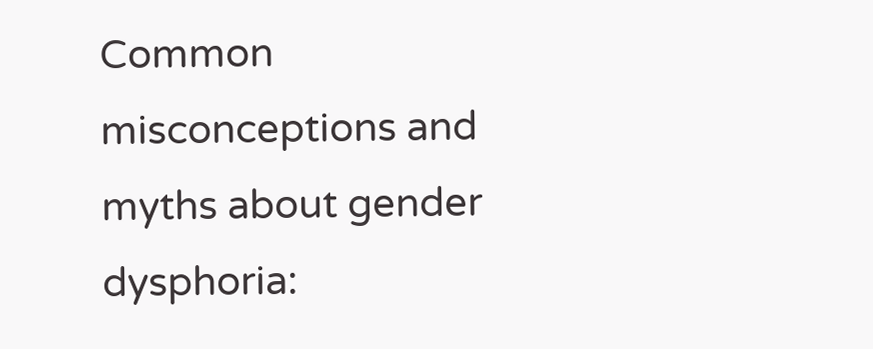Common misconceptions and myths about gender dysphoria: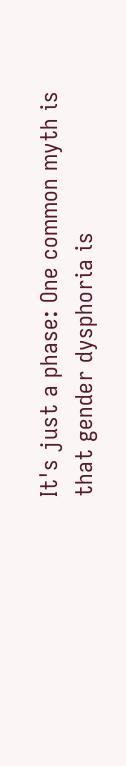It's just a phase: One common myth is that gender dysphoria is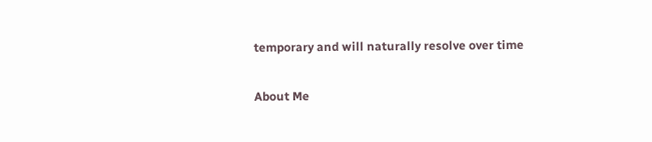temporary and will naturally resolve over time

About Me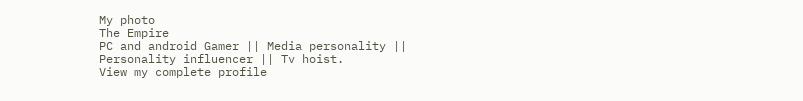My photo
The Empire
PC and android Gamer || Media personality || Personality influencer || Tv hoist.
View my complete profile